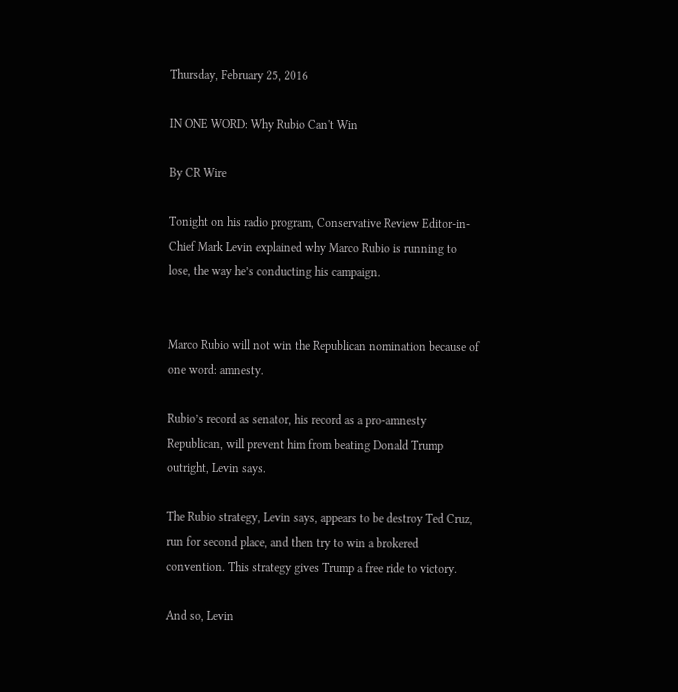Thursday, February 25, 2016

IN ONE WORD: Why Rubio Can't Win

By CR Wire

Tonight on his radio program, Conservative Review Editor-in-Chief Mark Levin explained why Marco Rubio is running to lose, the way he’s conducting his campaign.


Marco Rubio will not win the Republican nomination because of one word: amnesty.

Rubio’s record as senator, his record as a pro-amnesty Republican, will prevent him from beating Donald Trump outright, Levin says.

The Rubio strategy, Levin says, appears to be destroy Ted Cruz, run for second place, and then try to win a brokered convention. This strategy gives Trump a free ride to victory.

And so, Levin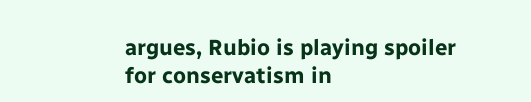argues, Rubio is playing spoiler for conservatism in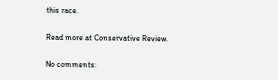this race.

Read more at Conservative Review.

No comments: